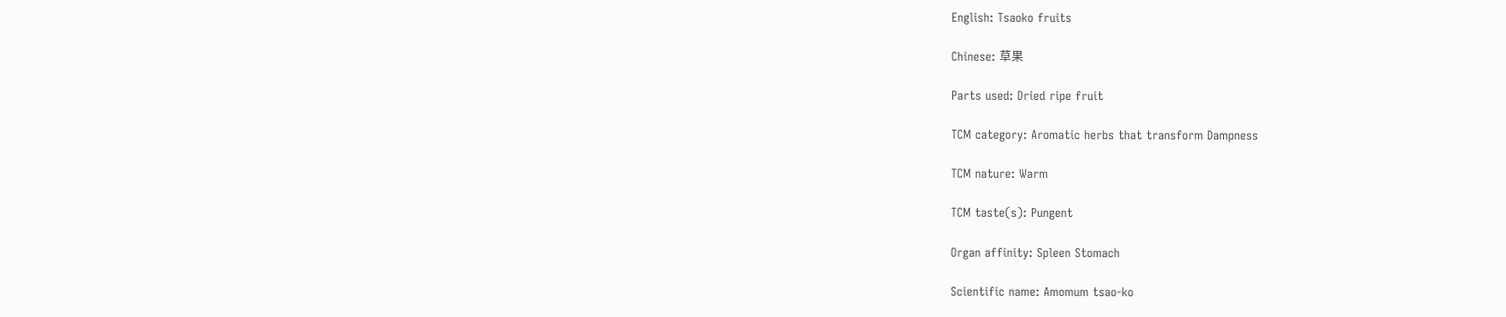English: Tsaoko fruits

Chinese: 草果

Parts used: Dried ripe fruit

TCM category: Aromatic herbs that transform Dampness

TCM nature: Warm

TCM taste(s): Pungent

Organ affinity: Spleen Stomach

Scientific name: Amomum tsao-ko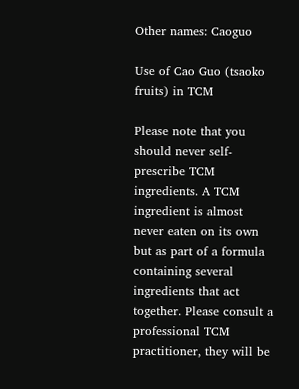Other names: Caoguo

Use of Cao Guo (tsaoko fruits) in TCM

Please note that you should never self-prescribe TCM ingredients. A TCM ingredient is almost never eaten on its own but as part of a formula containing several ingredients that act together. Please consult a professional TCM practitioner, they will be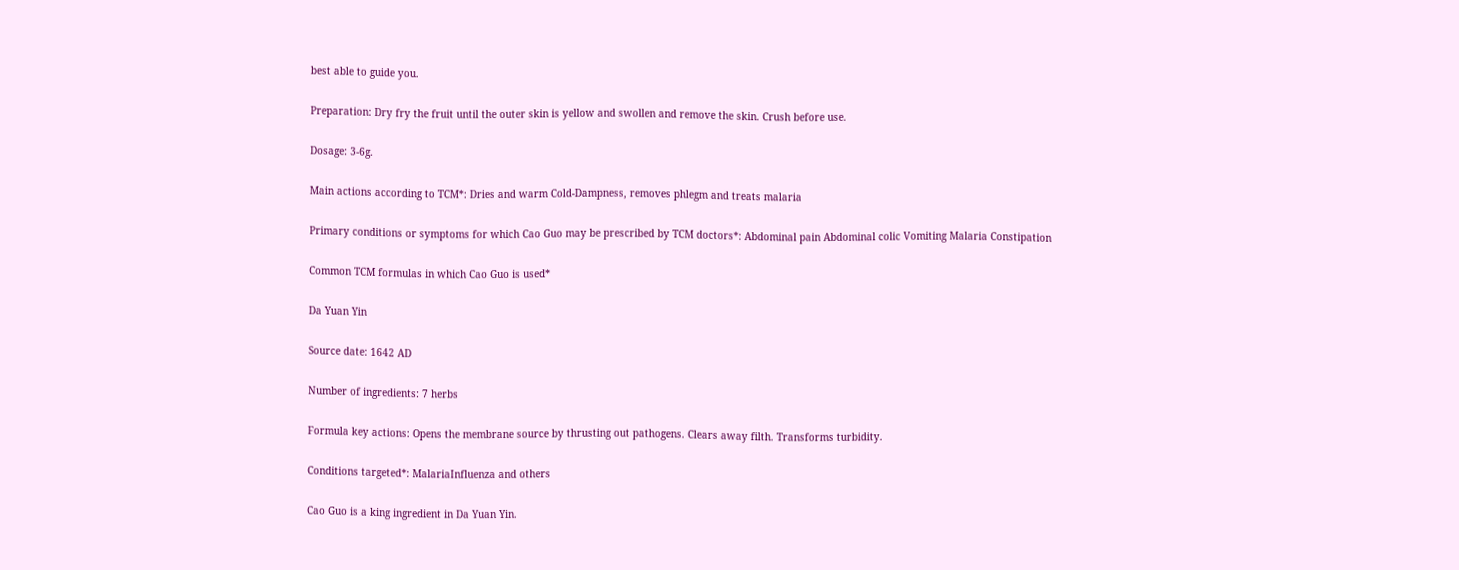best able to guide you.

Preparation: Dry fry the fruit until the outer skin is yellow and swollen and remove the skin. Crush before use.

Dosage: 3-6g.

Main actions according to TCM*: Dries and warm Cold-Dampness, removes phlegm and treats malaria

Primary conditions or symptoms for which Cao Guo may be prescribed by TCM doctors*: Abdominal pain Abdominal colic Vomiting Malaria Constipation

Common TCM formulas in which Cao Guo is used*

Da Yuan Yin

Source date: 1642 AD

Number of ingredients: 7 herbs

Formula key actions: Opens the membrane source by thrusting out pathogens. Clears away filth. Transforms turbidity.

Conditions targeted*: MalariaInfluenza and others

Cao Guo is a king ingredient in Da Yuan Yin.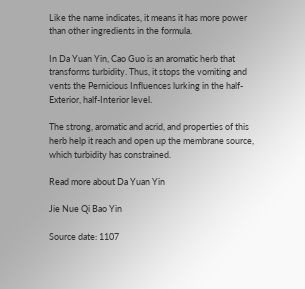Like the name indicates, it means it has more power than other ingredients in the formula.

In Da Yuan Yin, Cao Guo is an aromatic herb that transforms turbidity. Thus, it stops the vomiting and vents the Pernicious Influences lurking in the half-Exterior, half-Interior level.

The strong, aromatic and acrid, and properties of this herb help it reach and open up the membrane source, which turbidity has constrained.

Read more about Da Yuan Yin

Jie Nue Qi Bao Yin

Source date: 1107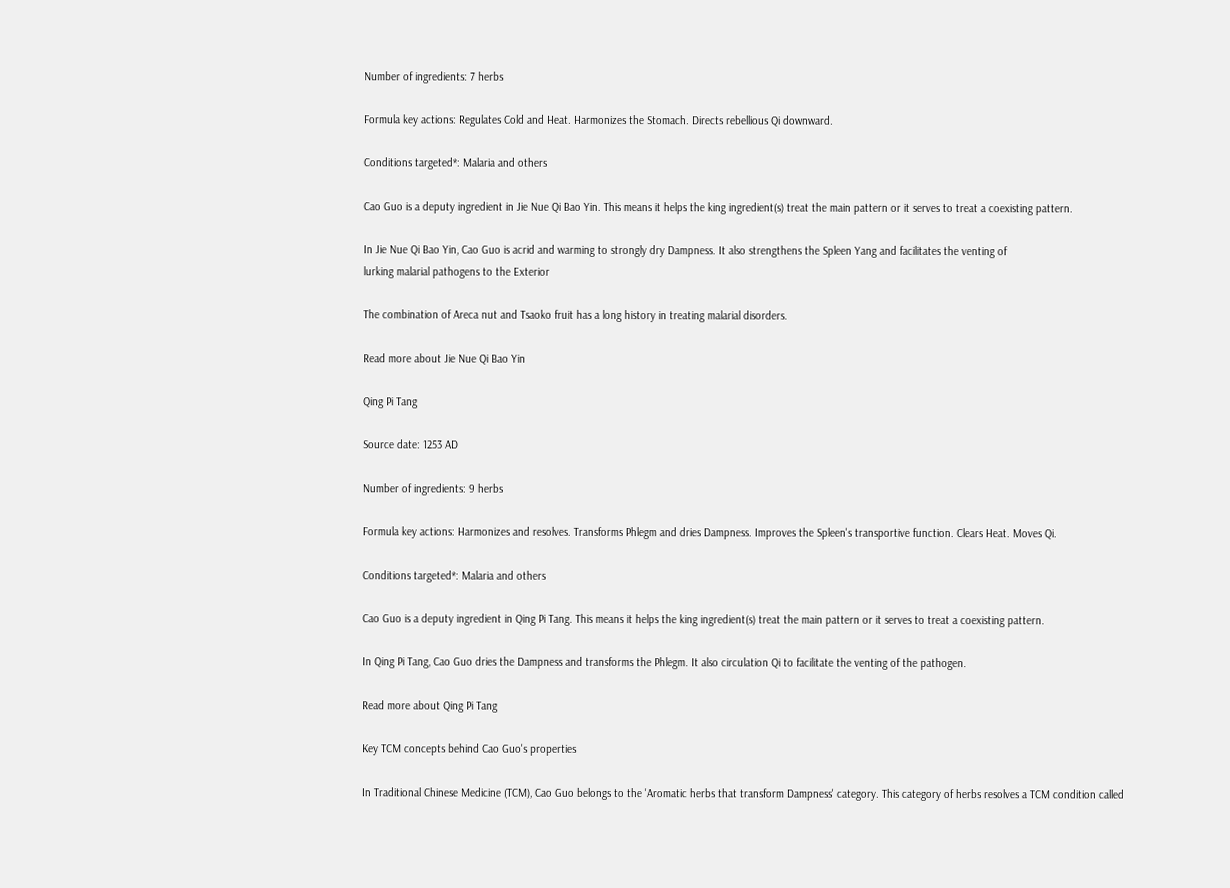Number of ingredients: 7 herbs

Formula key actions: Regulates Cold and Heat. Harmonizes the Stomach. Directs rebellious Qi downward.

Conditions targeted*: Malaria and others

Cao Guo is a deputy ingredient in Jie Nue Qi Bao Yin. This means it helps the king ingredient(s) treat the main pattern or it serves to treat a coexisting pattern.

In Jie Nue Qi Bao Yin, Cao Guo is acrid and warming to strongly dry Dampness. It also strengthens the Spleen Yang and facilitates the venting of
lurking malarial pathogens to the Exterior

The combination of Areca nut and Tsaoko fruit has a long history in treating malarial disorders.

Read more about Jie Nue Qi Bao Yin

Qing Pi Tang

Source date: 1253 AD

Number of ingredients: 9 herbs

Formula key actions: Harmonizes and resolves. Transforms Phlegm and dries Dampness. Improves the Spleen's transportive function. Clears Heat. Moves Qi.

Conditions targeted*: Malaria and others

Cao Guo is a deputy ingredient in Qing Pi Tang. This means it helps the king ingredient(s) treat the main pattern or it serves to treat a coexisting pattern.

In Qing Pi Tang, Cao Guo dries the Dampness and transforms the Phlegm. It also circulation Qi to facilitate the venting of the pathogen.

Read more about Qing Pi Tang

Key TCM concepts behind Cao Guo's properties

In Traditional Chinese Medicine (TCM), Cao Guo belongs to the 'Aromatic herbs that transform Dampness' category. This category of herbs resolves a TCM condition called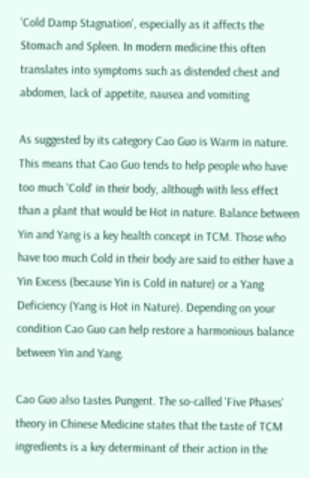'Cold Damp Stagnation', especially as it affects the Stomach and Spleen. In modern medicine this often translates into symptoms such as distended chest and abdomen, lack of appetite, nausea and vomiting

As suggested by its category Cao Guo is Warm in nature. This means that Cao Guo tends to help people who have too much 'Cold' in their body, although with less effect than a plant that would be Hot in nature. Balance between Yin and Yang is a key health concept in TCM. Those who have too much Cold in their body are said to either have a Yin Excess (because Yin is Cold in nature) or a Yang Deficiency (Yang is Hot in Nature). Depending on your condition Cao Guo can help restore a harmonious balance between Yin and Yang.

Cao Guo also tastes Pungent. The so-called 'Five Phases' theory in Chinese Medicine states that the taste of TCM ingredients is a key determinant of their action in the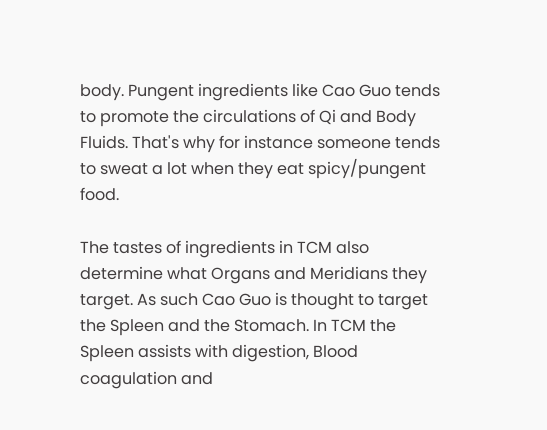body. Pungent ingredients like Cao Guo tends to promote the circulations of Qi and Body Fluids. That's why for instance someone tends to sweat a lot when they eat spicy/pungent food.

The tastes of ingredients in TCM also determine what Organs and Meridians they target. As such Cao Guo is thought to target the Spleen and the Stomach. In TCM the Spleen assists with digestion, Blood coagulation and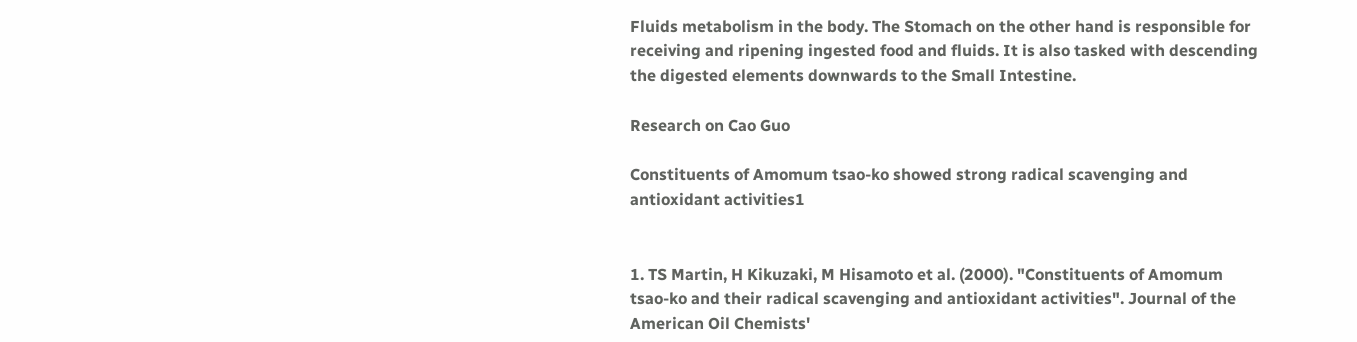Fluids metabolism in the body. The Stomach on the other hand is responsible for receiving and ripening ingested food and fluids. It is also tasked with descending the digested elements downwards to the Small Intestine.

Research on Cao Guo

Constituents of Amomum tsao-ko showed strong radical scavenging and antioxidant activities1


1. TS Martin, H Kikuzaki, M Hisamoto et al. (2000). "Constituents of Amomum tsao-ko and their radical scavenging and antioxidant activities". Journal of the American Oil Chemists'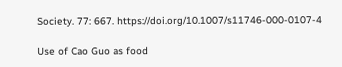Society. 77: 667. https://doi.org/10.1007/s11746-000-0107-4

Use of Cao Guo as food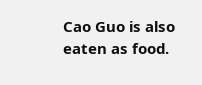Cao Guo is also eaten as food.